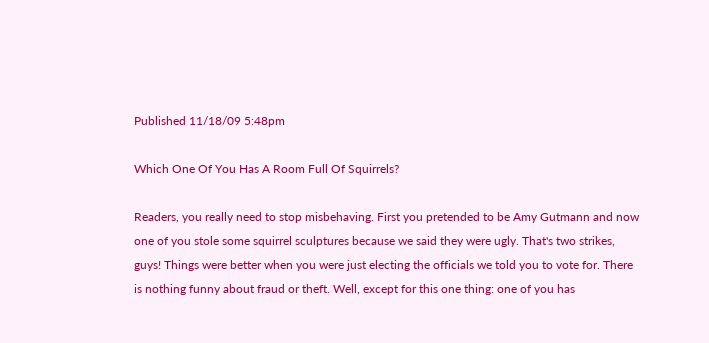Published 11/18/09 5:48pm

Which One Of You Has A Room Full Of Squirrels?

Readers, you really need to stop misbehaving. First you pretended to be Amy Gutmann and now one of you stole some squirrel sculptures because we said they were ugly. That's two strikes, guys! Things were better when you were just electing the officials we told you to vote for. There is nothing funny about fraud or theft. Well, except for this one thing: one of you has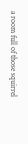a room full of those squirrel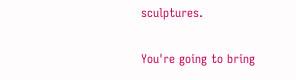sculptures.

You're going to bring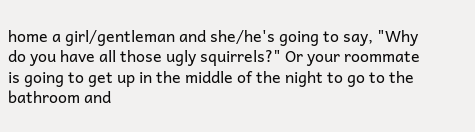home a girl/gentleman and she/he's going to say, "Why do you have all those ugly squirrels?" Or your roommate is going to get up in the middle of the night to go to the bathroom and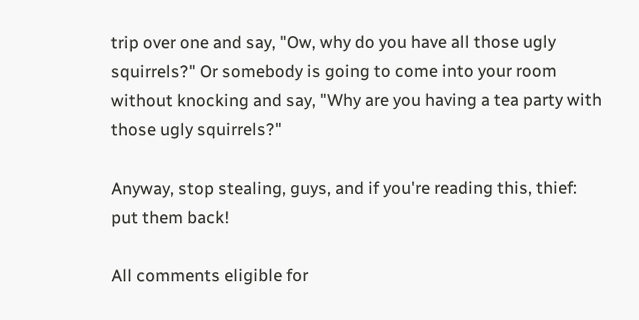trip over one and say, "Ow, why do you have all those ugly squirrels?" Or somebody is going to come into your room without knocking and say, "Why are you having a tea party with those ugly squirrels?"

Anyway, stop stealing, guys, and if you're reading this, thief: put them back!

All comments eligible for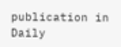publication in Daily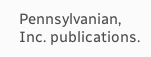Pennsylvanian, Inc. publications.